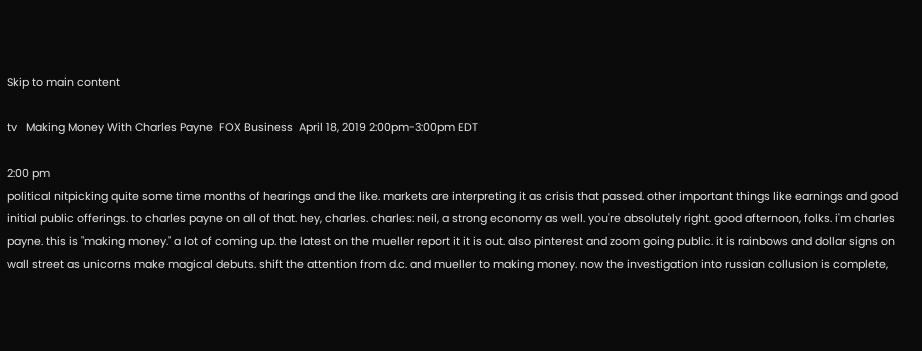Skip to main content

tv   Making Money With Charles Payne  FOX Business  April 18, 2019 2:00pm-3:00pm EDT

2:00 pm
political nitpicking quite some time months of hearings and the like. markets are interpreting it as crisis that passed. other important things like earnings and good initial public offerings. to charles payne on all of that. hey, charles. charles: neil, a strong economy as well. you're absolutely right. good afternoon, folks. i'm charles payne. this is "making money." a lot of coming up. the latest on the mueller report it it is out. also pinterest and zoom going public. it is rainbows and dollar signs on wall street as unicorns make magical debuts. shift the attention from d.c. and mueller to making money. now the investigation into russian collusion is complete,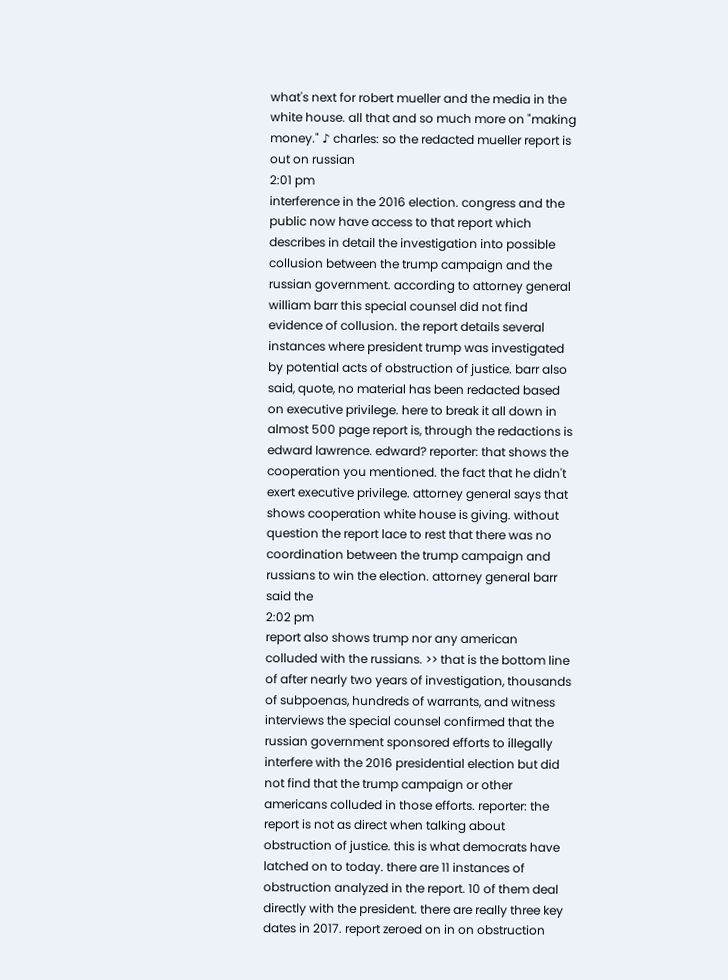what's next for robert mueller and the media in the white house. all that and so much more on "making money." ♪ charles: so the redacted mueller report is out on russian
2:01 pm
interference in the 2016 election. congress and the public now have access to that report which describes in detail the investigation into possible collusion between the trump campaign and the russian government. according to attorney general william barr this special counsel did not find evidence of collusion. the report details several instances where president trump was investigated by potential acts of obstruction of justice. barr also said, quote, no material has been redacted based on executive privilege. here to break it all down in almost 500 page report is, through the redactions is edward lawrence. edward? reporter: that shows the cooperation you mentioned. the fact that he didn't exert executive privilege. attorney general says that shows cooperation white house is giving. without question the report lace to rest that there was no coordination between the trump campaign and russians to win the election. attorney general barr said the
2:02 pm
report also shows trump nor any american colluded with the russians. >> that is the bottom line of after nearly two years of investigation, thousands of subpoenas, hundreds of warrants, and witness interviews the special counsel confirmed that the russian government sponsored efforts to illegally interfere with the 2016 presidential election but did not find that the trump campaign or other americans colluded in those efforts. reporter: the report is not as direct when talking about obstruction of justice. this is what democrats have latched on to today. there are 11 instances of obstruction analyzed in the report. 10 of them deal directly with the president. there are really three key dates in 2017. report zeroed on in on obstruction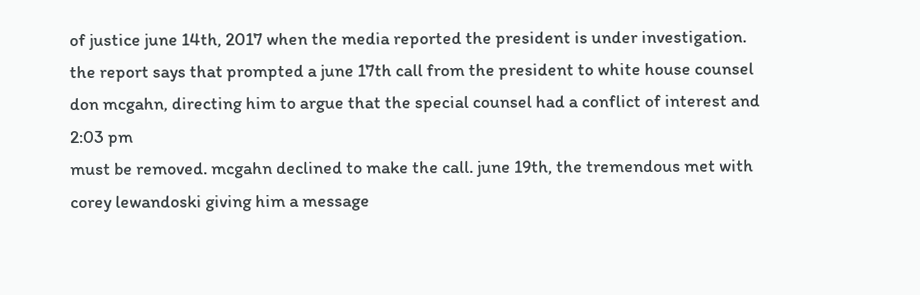of justice june 14th, 2017 when the media reported the president is under investigation. the report says that prompted a june 17th call from the president to white house counsel don mcgahn, directing him to argue that the special counsel had a conflict of interest and
2:03 pm
must be removed. mcgahn declined to make the call. june 19th, the tremendous met with corey lewandoski giving him a message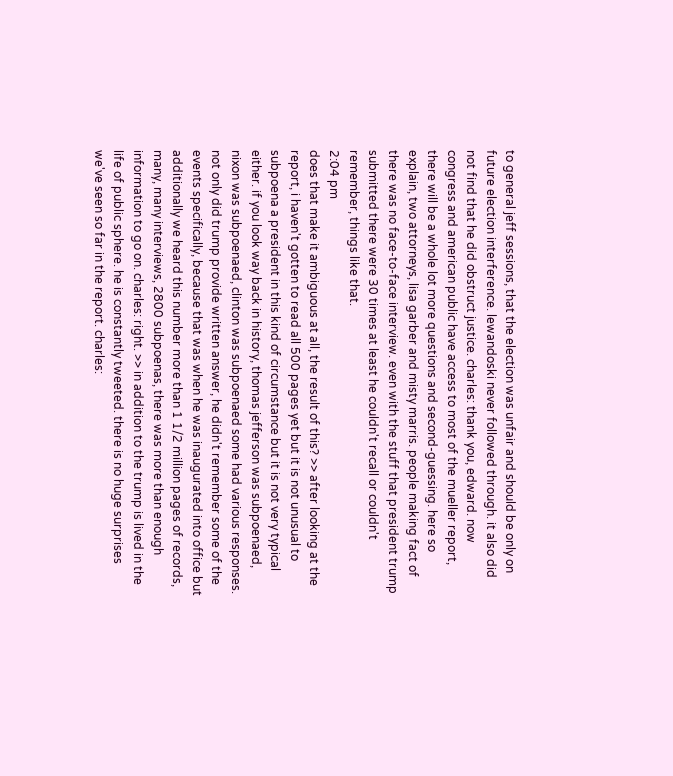to general jeff sessions, that the election was unfair and should be only on future election interference. lewandoski never followed through. it also did not find that he did obstruct justice. charles: thank you, edward. now congress and american public have access to most of the mueller report, there will be a whole lot more questions and second-guessing. here so explain, two attorneys, lisa garber and misty marris. people making fact of there was no face-to-face interview. even with the stuff that president trump submitted there were 30 times at least he couldn't recall or couldn't remember, things like that.
2:04 pm
does that make it ambiguous at all, the result of this? >> after looking at the report, i haven't gotten to read all 500 pages yet but it is not unusual to subpoena a president in this kind of circumstance but it is not very typical either. if you look way back in history, thomas jefferson was subpoenaed, nixon was subpoenaed, clinton was subpoenaed some had various responses. not only did trump provide written answer, he didn't remember some of the events specifically, because that was when he was inaugurated into office but additionally we heard this number more than 1 1/2 million pages of records, many, many interviews, 2800 subpoenas, there was more than enough information to go on. charles: right. >> in addition to the trump is lived in the life of public sphere. he is constantly tweeted. there is no huge surprises we've seen so far in the report. charles: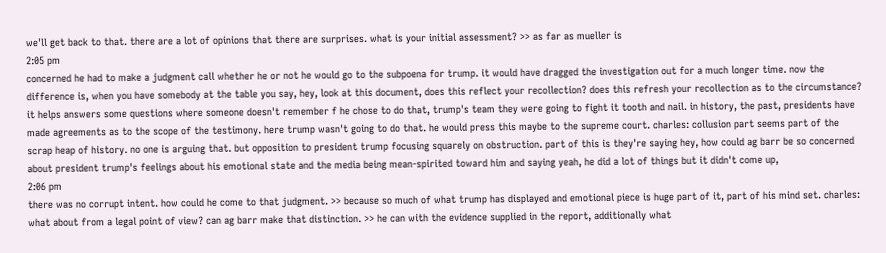we'll get back to that. there are a lot of opinions that there are surprises. what is your initial assessment? >> as far as mueller is
2:05 pm
concerned he had to make a judgment call whether he or not he would go to the subpoena for trump. it would have dragged the investigation out for a much longer time. now the difference is, when you have somebody at the table you say, hey, look at this document, does this reflect your recollection? does this refresh your recollection as to the circumstance? it helps answers some questions where someone doesn't remember f he chose to do that, trump's team they were going to fight it tooth and nail. in history, the past, presidents have made agreements as to the scope of the testimony. here trump wasn't going to do that. he would press this maybe to the supreme court. charles: collusion part seems part of the scrap heap of history. no one is arguing that. but opposition to president trump focusing squarely on obstruction. part of this is they're saying hey, how could ag barr be so concerned about president trump's feelings about his emotional state and the media being mean-spirited toward him and saying yeah, he did a lot of things but it didn't come up,
2:06 pm
there was no corrupt intent. how could he come to that judgment. >> because so much of what trump has displayed and emotional piece is huge part of it, part of his mind set. charles: what about from a legal point of view? can ag barr make that distinction. >> he can with the evidence supplied in the report, additionally what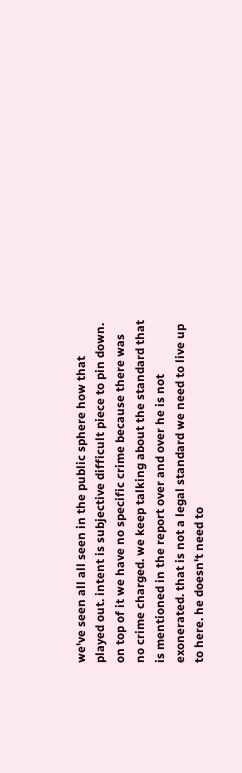we've seen all all seen in the public sphere how that played out. intent is subjective difficult piece to pin down. on top of it we have no specific crime because there was no crime charged. we keep talking about the standard that is mentioned in the report over and over he is not exonerated. that is not a legal standard we need to live up to here. he doesn't need to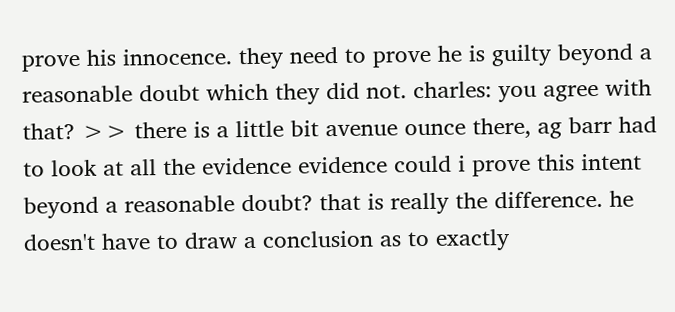prove his innocence. they need to prove he is guilty beyond a reasonable doubt which they did not. charles: you agree with that? >> there is a little bit avenue ounce there, ag barr had to look at all the evidence evidence could i prove this intent beyond a reasonable doubt? that is really the difference. he doesn't have to draw a conclusion as to exactly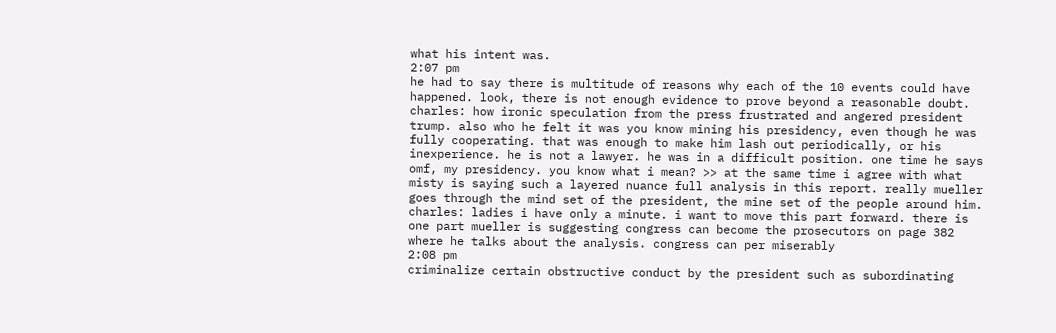what his intent was.
2:07 pm
he had to say there is multitude of reasons why each of the 10 events could have happened. look, there is not enough evidence to prove beyond a reasonable doubt. charles: how ironic speculation from the press frustrated and angered president trump. also who he felt it was you know mining his presidency, even though he was fully cooperating. that was enough to make him lash out periodically, or his inexperience. he is not a lawyer. he was in a difficult position. one time he says omf, my presidency. you know what i mean? >> at the same time i agree with what misty is saying such a layered nuance full analysis in this report. really mueller goes through the mind set of the president, the mine set of the people around him. charles: ladies i have only a minute. i want to move this part forward. there is one part mueller is suggesting congress can become the prosecutors on page 382 where he talks about the analysis. congress can per miserably
2:08 pm
criminalize certain obstructive conduct by the president such as subordinating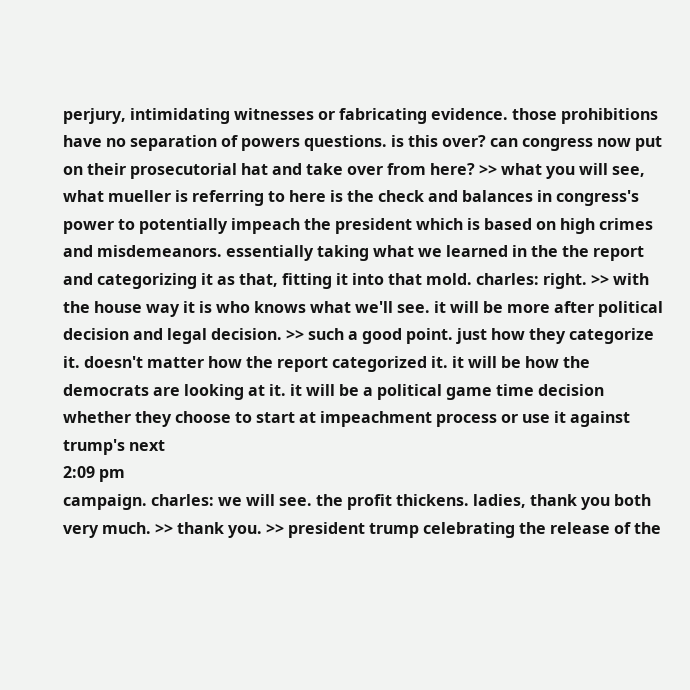perjury, intimidating witnesses or fabricating evidence. those prohibitions have no separation of powers questions. is this over? can congress now put on their prosecutorial hat and take over from here? >> what you will see, what mueller is referring to here is the check and balances in congress's power to potentially impeach the president which is based on high crimes and misdemeanors. essentially taking what we learned in the the report and categorizing it as that, fitting it into that mold. charles: right. >> with the house way it is who knows what we'll see. it will be more after political decision and legal decision. >> such a good point. just how they categorize it. doesn't matter how the report categorized it. it will be how the democrats are looking at it. it will be a political game time decision whether they choose to start at impeachment process or use it against trump's next
2:09 pm
campaign. charles: we will see. the profit thickens. ladies, thank you both very much. >> thank you. >> president trump celebrating the release of the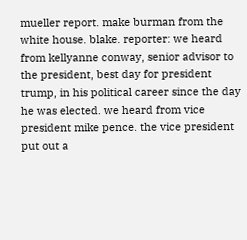mueller report. make burman from the white house. blake. reporter: we heard from kellyanne conway, senior advisor to the president, best day for president trump, in his political career since the day he was elected. we heard from vice president mike pence. the vice president put out a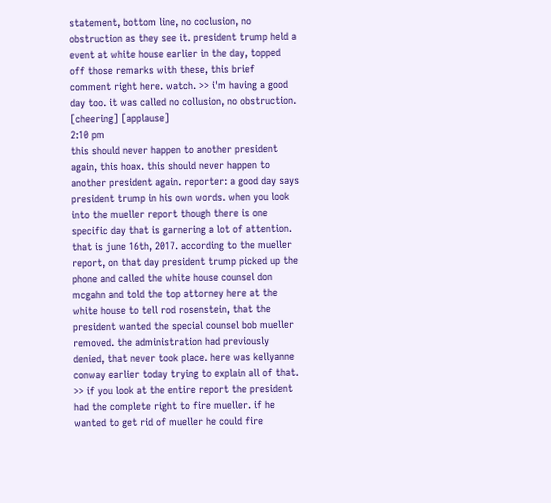statement, bottom line, no coclusion, no obstruction as they see it. president trump held a event at white house earlier in the day, topped off those remarks with these, this brief comment right here. watch. >> i'm having a good day too. it was called no collusion, no obstruction. [cheering] [applause]
2:10 pm
this should never happen to another president again, this hoax. this should never happen to another president again. reporter: a good day says president trump in his own words. when you look into the mueller report though there is one specific day that is garnering a lot of attention. that is june 16th, 2017. according to the mueller report, on that day president trump picked up the phone and called the white house counsel don mcgahn and told the top attorney here at the white house to tell rod rosenstein, that the president wanted the special counsel bob mueller removed. the administration had previously denied, that never took place. here was kellyanne conway earlier today trying to explain all of that. >> if you look at the entire report the president had the complete right to fire mueller. if he wanted to get rid of mueller he could fire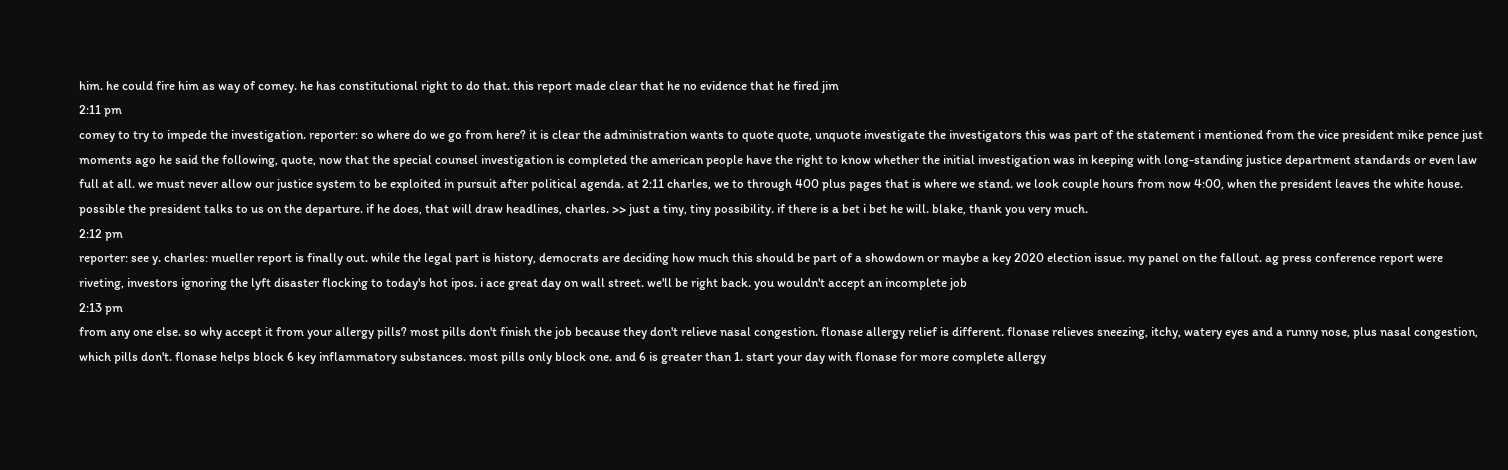him. he could fire him as way of comey. he has constitutional right to do that. this report made clear that he no evidence that he fired jim
2:11 pm
comey to try to impede the investigation. reporter: so where do we go from here? it is clear the administration wants to quote quote, unquote investigate the investigators this was part of the statement i mentioned from the vice president mike pence just moments ago he said the following, quote, now that the special counsel investigation is completed the american people have the right to know whether the initial investigation was in keeping with long-standing justice department standards or even law full at all. we must never allow our justice system to be exploited in pursuit after political agenda. at 2:11 charles, we to through 400 plus pages that is where we stand. we look couple hours from now 4:00, when the president leaves the white house. possible the president talks to us on the departure. if he does, that will draw headlines, charles. >> just a tiny, tiny possibility. if there is a bet i bet he will. blake, thank you very much.
2:12 pm
reporter: see y. charles: mueller report is finally out. while the legal part is history, democrats are deciding how much this should be part of a showdown or maybe a key 2020 election issue. my panel on the fallout. ag press conference report were riveting, investors ignoring the lyft disaster flocking to today's hot ipos. i ace great day on wall street. we'll be right back. you wouldn't accept an incomplete job
2:13 pm
from any one else. so why accept it from your allergy pills? most pills don't finish the job because they don't relieve nasal congestion. flonase allergy relief is different. flonase relieves sneezing, itchy, watery eyes and a runny nose, plus nasal congestion, which pills don't. flonase helps block 6 key inflammatory substances. most pills only block one. and 6 is greater than 1. start your day with flonase for more complete allergy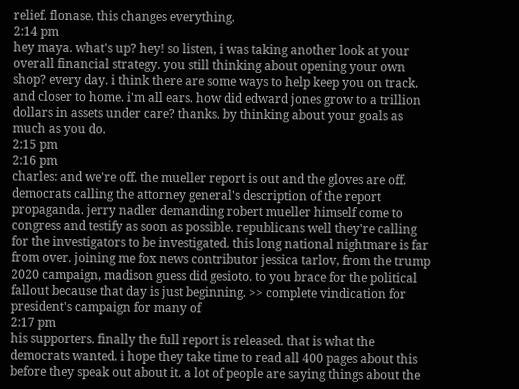relief. flonase. this changes everything.
2:14 pm
hey maya. what's up? hey! so listen, i was taking another look at your overall financial strategy. you still thinking about opening your own shop? every day. i think there are some ways to help keep you on track. and closer to home. i'm all ears. how did edward jones grow to a trillion dollars in assets under care? thanks. by thinking about your goals as much as you do.
2:15 pm
2:16 pm
charles: and we're off. the mueller report is out and the gloves are off. democrats calling the attorney general's description of the report propaganda. jerry nadler demanding robert mueller himself come to congress and testify as soon as possible. republicans well they're calling for the investigators to be investigated. this long national nightmare is far from over. joining me fox news contributor jessica tarlov, from the trump 2020 campaign, madison guess did gesioto. to you brace for the political fallout because that day is just beginning. >> complete vindication for president's campaign for many of
2:17 pm
his supporters. finally the full report is released. that is what the democrats wanted. i hope they take time to read all 400 pages about this before they speak out about it. a lot of people are saying things about the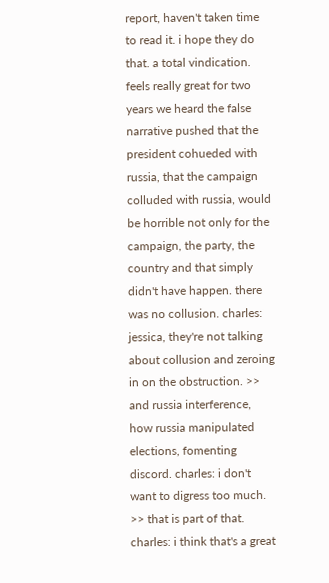report, haven't taken time to read it. i hope they do that. a total vindication. feels really great for two years we heard the false narrative pushed that the president cohueded with russia, that the campaign colluded with russia, would be horrible not only for the campaign, the party, the country and that simply didn't have happen. there was no collusion. charles: jessica, they're not talking about collusion and zeroing in on the obstruction. >> and russia interference, how russia manipulated elections, fomenting discord. charles: i don't want to digress too much. >> that is part of that. charles: i think that's a great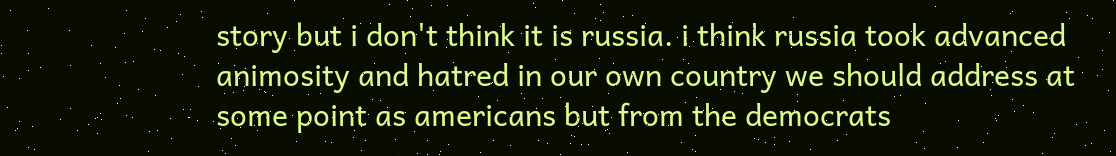story but i don't think it is russia. i think russia took advanced animosity and hatred in our own country we should address at some point as americans but from the democrats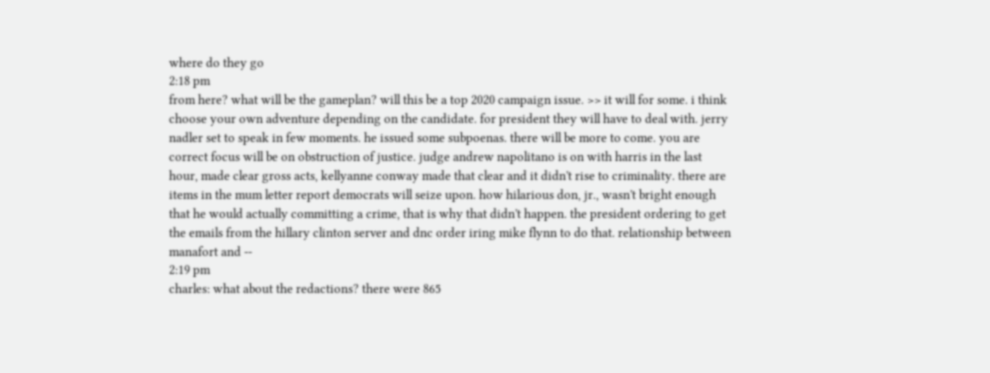where do they go
2:18 pm
from here? what will be the gameplan? will this be a top 2020 campaign issue. >> it will for some. i think choose your own adventure depending on the candidate. for president they will have to deal with. jerry nadler set to speak in few moments. he issued some subpoenas. there will be more to come. you are correct focus will be on obstruction of justice. judge andrew napolitano is on with harris in the last hour, made clear gross acts, kellyanne conway made that clear and it didn't rise to criminality. there are items in the mum letter report democrats will seize upon. how hilarious don, jr., wasn't bright enough that he would actually committing a crime, that is why that didn't happen. the president ordering to get the emails from the hillary clinton server and dnc order iring mike flynn to do that. relationship between manafort and --
2:19 pm
charles: what about the redactions? there were 865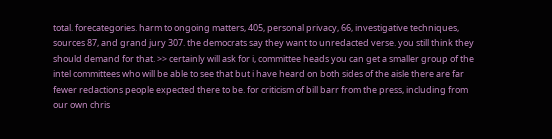total. forecategories. harm to ongoing matters, 405, personal privacy, 66, investigative techniques, sources 87, and grand jury 307. the democrats say they want to unredacted verse. you still think they should demand for that. >> certainly will ask for i, committee heads you can get a smaller group of the intel committees who will be able to see that but i have heard on both sides of the aisle there are far fewer redactions people expected there to be. for criticism of bill barr from the press, including from our own chris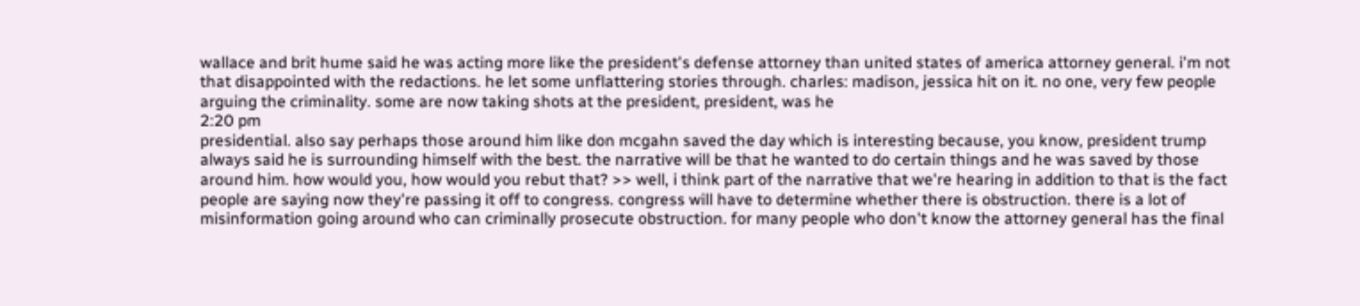wallace and brit hume said he was acting more like the president's defense attorney than united states of america attorney general. i'm not that disappointed with the redactions. he let some unflattering stories through. charles: madison, jessica hit on it. no one, very few people arguing the criminality. some are now taking shots at the president, president, was he
2:20 pm
presidential. also say perhaps those around him like don mcgahn saved the day which is interesting because, you know, president trump always said he is surrounding himself with the best. the narrative will be that he wanted to do certain things and he was saved by those around him. how would you, how would you rebut that? >> well, i think part of the narrative that we're hearing in addition to that is the fact people are saying now they're passing it off to congress. congress will have to determine whether there is obstruction. there is a lot of misinformation going around who can criminally prosecute obstruction. for many people who don't know the attorney general has the final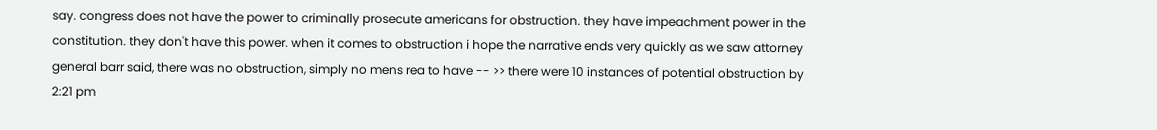say. congress does not have the power to criminally prosecute americans for obstruction. they have impeachment power in the constitution. they don't have this power. when it comes to obstruction i hope the narrative ends very quickly as we saw attorney general barr said, there was no obstruction, simply no mens rea to have -- >> there were 10 instances of potential obstruction by
2:21 pm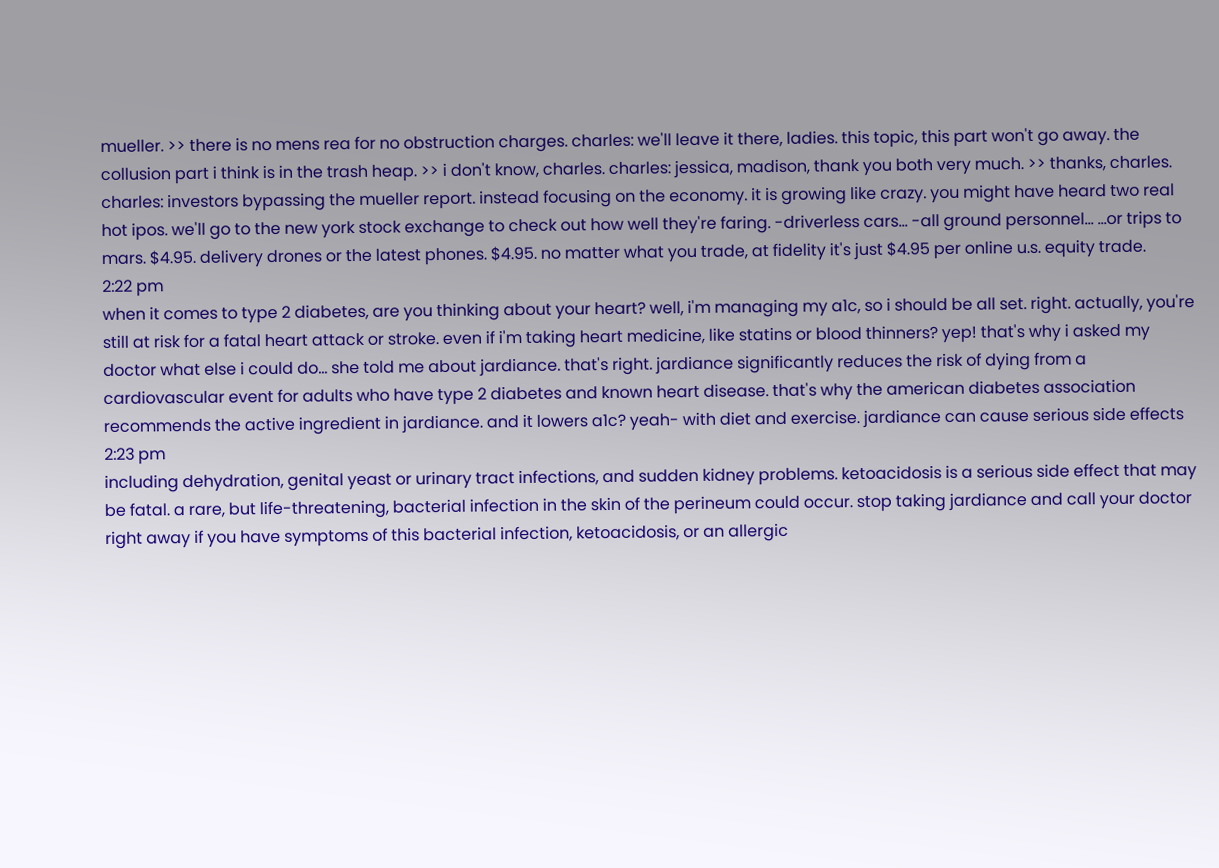mueller. >> there is no mens rea for no obstruction charges. charles: we'll leave it there, ladies. this topic, this part won't go away. the collusion part i think is in the trash heap. >> i don't know, charles. charles: jessica, madison, thank you both very much. >> thanks, charles. charles: investors bypassing the mueller report. instead focusing on the economy. it is growing like crazy. you might have heard two real hot ipos. we'll go to the new york stock exchange to check out how well they're faring. -driverless cars... -all ground personnel... ...or trips to mars. $4.95. delivery drones or the latest phones. $4.95. no matter what you trade, at fidelity it's just $4.95 per online u.s. equity trade.
2:22 pm
when it comes to type 2 diabetes, are you thinking about your heart? well, i'm managing my a1c, so i should be all set. right. actually, you're still at risk for a fatal heart attack or stroke. even if i'm taking heart medicine, like statins or blood thinners? yep! that's why i asked my doctor what else i could do... she told me about jardiance. that's right. jardiance significantly reduces the risk of dying from a cardiovascular event for adults who have type 2 diabetes and known heart disease. that's why the american diabetes association recommends the active ingredient in jardiance. and it lowers a1c? yeah- with diet and exercise. jardiance can cause serious side effects
2:23 pm
including dehydration, genital yeast or urinary tract infections, and sudden kidney problems. ketoacidosis is a serious side effect that may be fatal. a rare, but life-threatening, bacterial infection in the skin of the perineum could occur. stop taking jardiance and call your doctor right away if you have symptoms of this bacterial infection, ketoacidosis, or an allergic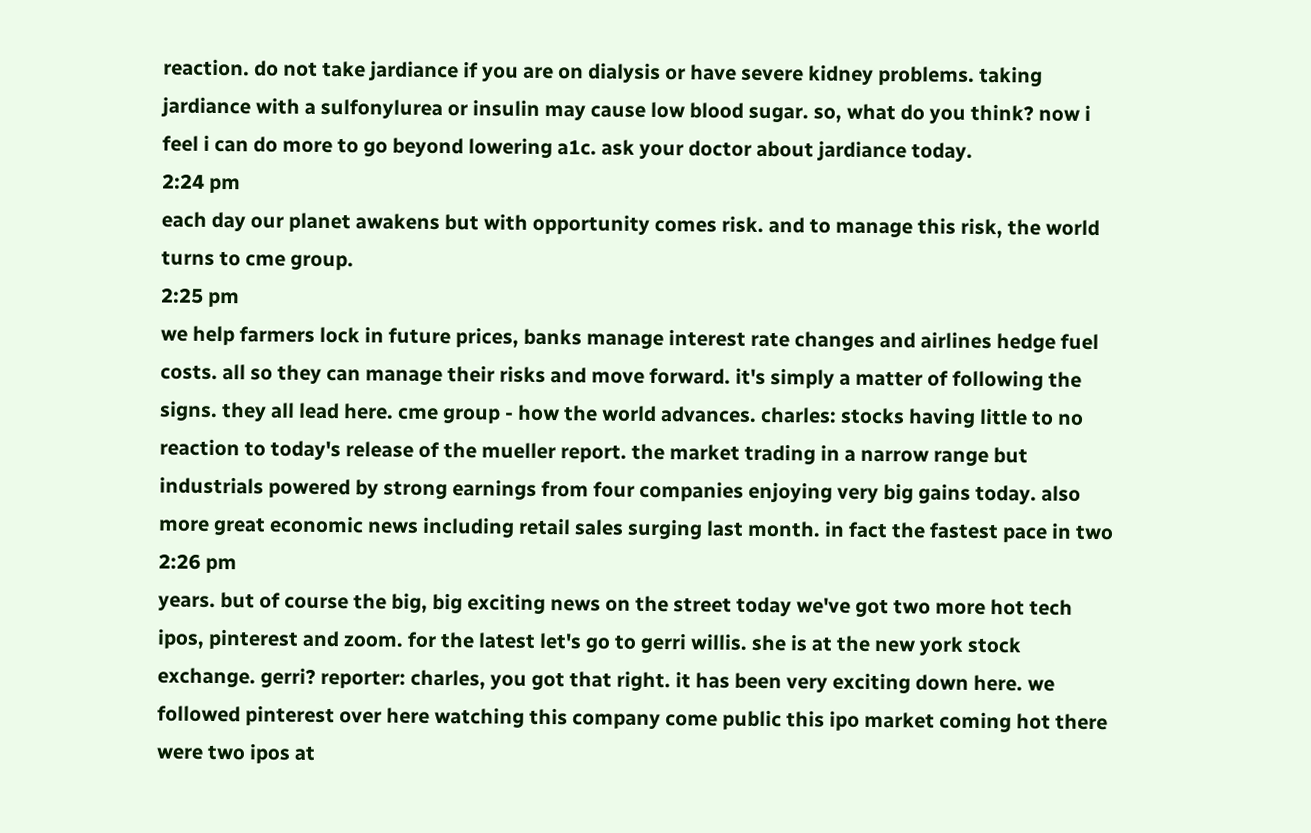reaction. do not take jardiance if you are on dialysis or have severe kidney problems. taking jardiance with a sulfonylurea or insulin may cause low blood sugar. so, what do you think? now i feel i can do more to go beyond lowering a1c. ask your doctor about jardiance today.
2:24 pm
each day our planet awakens but with opportunity comes risk. and to manage this risk, the world turns to cme group.
2:25 pm
we help farmers lock in future prices, banks manage interest rate changes and airlines hedge fuel costs. all so they can manage their risks and move forward. it's simply a matter of following the signs. they all lead here. cme group - how the world advances. charles: stocks having little to no reaction to today's release of the mueller report. the market trading in a narrow range but industrials powered by strong earnings from four companies enjoying very big gains today. also more great economic news including retail sales surging last month. in fact the fastest pace in two
2:26 pm
years. but of course the big, big exciting news on the street today we've got two more hot tech ipos, pinterest and zoom. for the latest let's go to gerri willis. she is at the new york stock exchange. gerri? reporter: charles, you got that right. it has been very exciting down here. we followed pinterest over here watching this company come public this ipo market coming hot there were two ipos at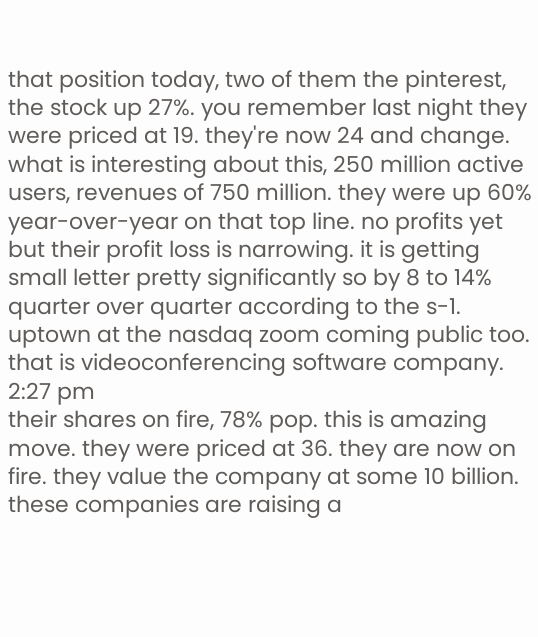that position today, two of them the pinterest, the stock up 27%. you remember last night they were priced at 19. they're now 24 and change. what is interesting about this, 250 million active users, revenues of 750 million. they were up 60% year-over-year on that top line. no profits yet but their profit loss is narrowing. it is getting small letter pretty significantly so by 8 to 14% quarter over quarter according to the s-1. uptown at the nasdaq zoom coming public too. that is videoconferencing software company.
2:27 pm
their shares on fire, 78% pop. this is amazing move. they were priced at 36. they are now on fire. they value the company at some 10 billion. these companies are raising a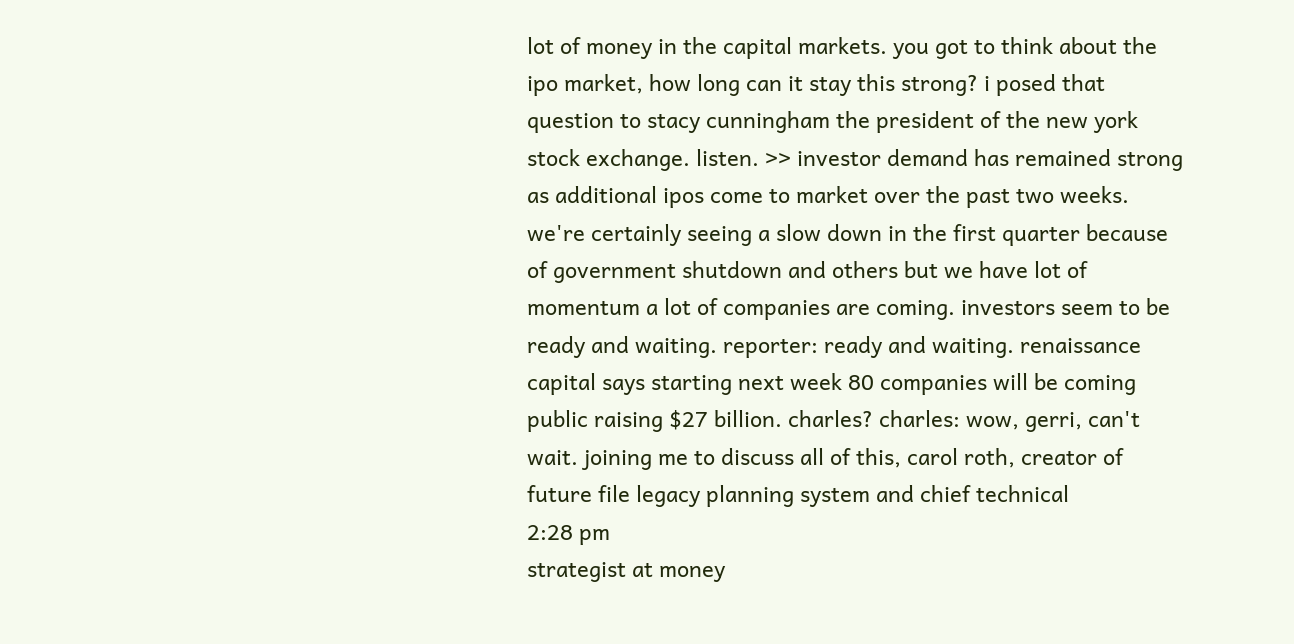lot of money in the capital markets. you got to think about the ipo market, how long can it stay this strong? i posed that question to stacy cunningham the president of the new york stock exchange. listen. >> investor demand has remained strong as additional ipos come to market over the past two weeks. we're certainly seeing a slow down in the first quarter because of government shutdown and others but we have lot of momentum a lot of companies are coming. investors seem to be ready and waiting. reporter: ready and waiting. renaissance capital says starting next week 80 companies will be coming public raising $27 billion. charles? charles: wow, gerri, can't wait. joining me to discuss all of this, carol roth, creator of future file legacy planning system and chief technical
2:28 pm
strategist at money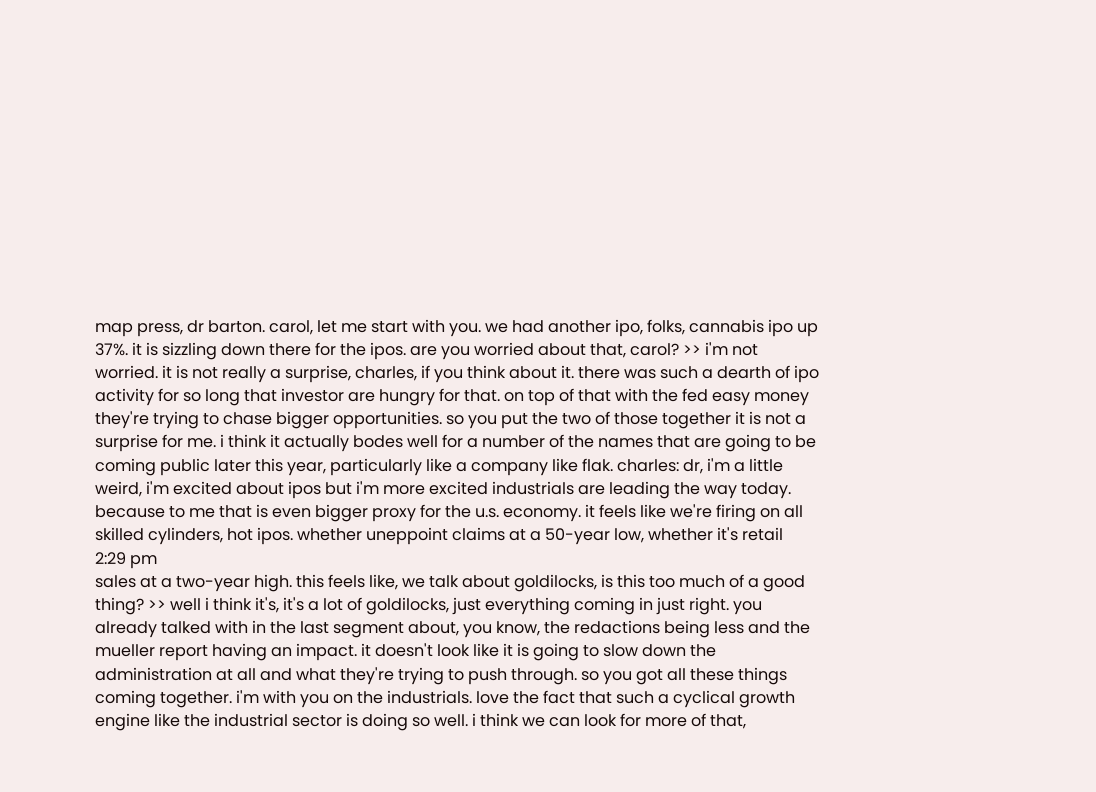map press, dr barton. carol, let me start with you. we had another ipo, folks, cannabis ipo up 37%. it is sizzling down there for the ipos. are you worried about that, carol? >> i'm not worried. it is not really a surprise, charles, if you think about it. there was such a dearth of ipo activity for so long that investor are hungry for that. on top of that with the fed easy money they're trying to chase bigger opportunities. so you put the two of those together it is not a surprise for me. i think it actually bodes well for a number of the names that are going to be coming public later this year, particularly like a company like flak. charles: dr, i'm a little weird, i'm excited about ipos but i'm more excited industrials are leading the way today. because to me that is even bigger proxy for the u.s. economy. it feels like we're firing on all skilled cylinders, hot ipos. whether uneppoint claims at a 50-year low, whether it's retail
2:29 pm
sales at a two-year high. this feels like, we talk about goldilocks, is this too much of a good thing? >> well i think it's, it's a lot of goldilocks, just everything coming in just right. you already talked with in the last segment about, you know, the redactions being less and the mueller report having an impact. it doesn't look like it is going to slow down the administration at all and what they're trying to push through. so you got all these things coming together. i'm with you on the industrials. love the fact that such a cyclical growth engine like the industrial sector is doing so well. i think we can look for more of that,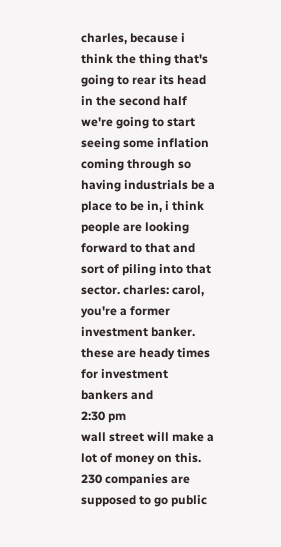charles, because i think the thing that's going to rear its head in the second half we're going to start seeing some inflation coming through so having industrials be a place to be in, i think people are looking forward to that and sort of piling into that sector. charles: carol, you're a former investment banker. these are heady times for investment bankers and
2:30 pm
wall street will make a lot of money on this. 230 companies are supposed to go public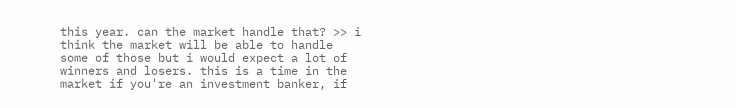this year. can the market handle that? >> i think the market will be able to handle some of those but i would expect a lot of winners and losers. this is a time in the market if you're an investment banker, if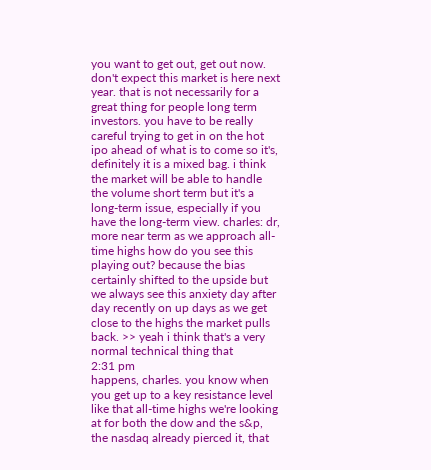you want to get out, get out now. don't expect this market is here next year. that is not necessarily for a great thing for people long term investors. you have to be really careful trying to get in on the hot ipo ahead of what is to come so it's, definitely it is a mixed bag. i think the market will be able to handle the volume short term but it's a long-term issue, especially if you have the long-term view. charles: dr, more near term as we approach all-time highs how do you see this playing out? because the bias certainly shifted to the upside but we always see this anxiety day after day recently on up days as we get close to the highs the market pulls back. >> yeah i think that's a very normal technical thing that
2:31 pm
happens, charles. you know when you get up to a key resistance level like that all-time highs we're looking at for both the dow and the s&p, the nasdaq already pierced it, that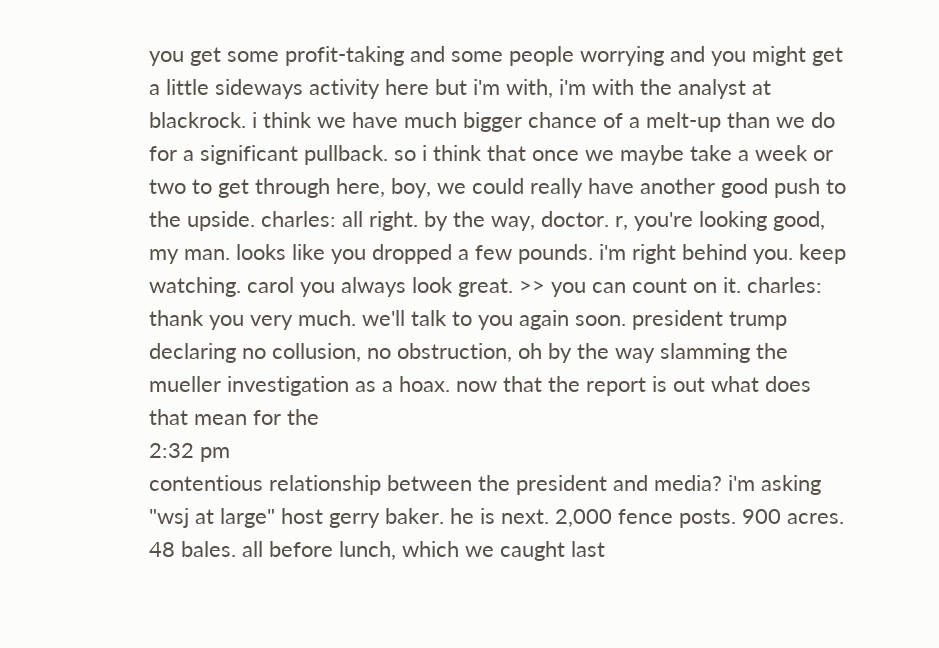you get some profit-taking and some people worrying and you might get a little sideways activity here but i'm with, i'm with the analyst at blackrock. i think we have much bigger chance of a melt-up than we do for a significant pullback. so i think that once we maybe take a week or two to get through here, boy, we could really have another good push to the upside. charles: all right. by the way, doctor. r, you're looking good, my man. looks like you dropped a few pounds. i'm right behind you. keep watching. carol you always look great. >> you can count on it. charles: thank you very much. we'll talk to you again soon. president trump declaring no collusion, no obstruction, oh by the way slamming the mueller investigation as a hoax. now that the report is out what does that mean for the
2:32 pm
contentious relationship between the president and media? i'm asking "wsj at large" host gerry baker. he is next. 2,000 fence posts. 900 acres. 48 bales. all before lunch, which we caught last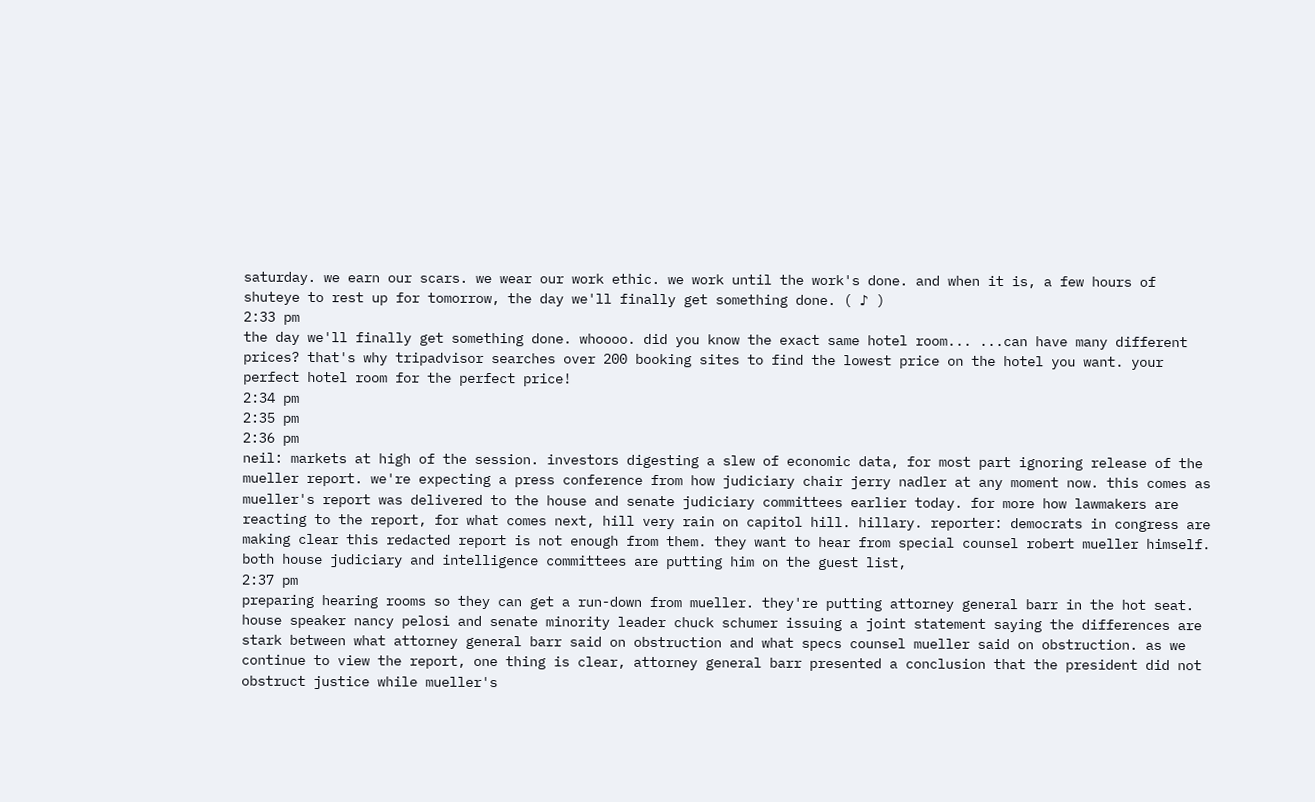saturday. we earn our scars. we wear our work ethic. we work until the work's done. and when it is, a few hours of shuteye to rest up for tomorrow, the day we'll finally get something done. ( ♪ )
2:33 pm
the day we'll finally get something done. whoooo. did you know the exact same hotel room... ...can have many different prices? that's why tripadvisor searches over 200 booking sites to find the lowest price on the hotel you want. your perfect hotel room for the perfect price!
2:34 pm
2:35 pm
2:36 pm
neil: markets at high of the session. investors digesting a slew of economic data, for most part ignoring release of the mueller report. we're expecting a press conference from how judiciary chair jerry nadler at any moment now. this comes as mueller's report was delivered to the house and senate judiciary committees earlier today. for more how lawmakers are reacting to the report, for what comes next, hill very rain on capitol hill. hillary. reporter: democrats in congress are making clear this redacted report is not enough from them. they want to hear from special counsel robert mueller himself. both house judiciary and intelligence committees are putting him on the guest list,
2:37 pm
preparing hearing rooms so they can get a run-down from mueller. they're putting attorney general barr in the hot seat. house speaker nancy pelosi and senate minority leader chuck schumer issuing a joint statement saying the differences are stark between what attorney general barr said on obstruction and what specs counsel mueller said on obstruction. as we continue to view the report, one thing is clear, attorney general barr presented a conclusion that the president did not obstruct justice while mueller's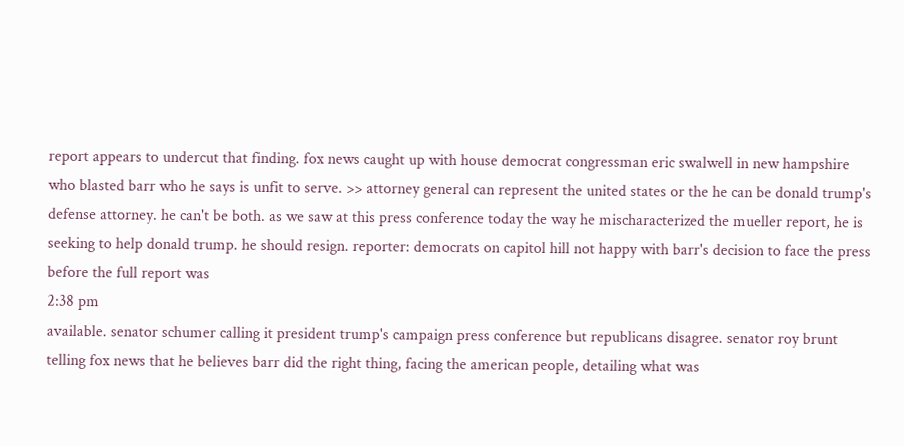report appears to undercut that finding. fox news caught up with house democrat congressman eric swalwell in new hampshire who blasted barr who he says is unfit to serve. >> attorney general can represent the united states or the he can be donald trump's defense attorney. he can't be both. as we saw at this press conference today the way he mischaracterized the mueller report, he is seeking to help donald trump. he should resign. reporter: democrats on capitol hill not happy with barr's decision to face the press before the full report was
2:38 pm
available. senator schumer calling it president trump's campaign press conference but republicans disagree. senator roy brunt telling fox news that he believes barr did the right thing, facing the american people, detailing what was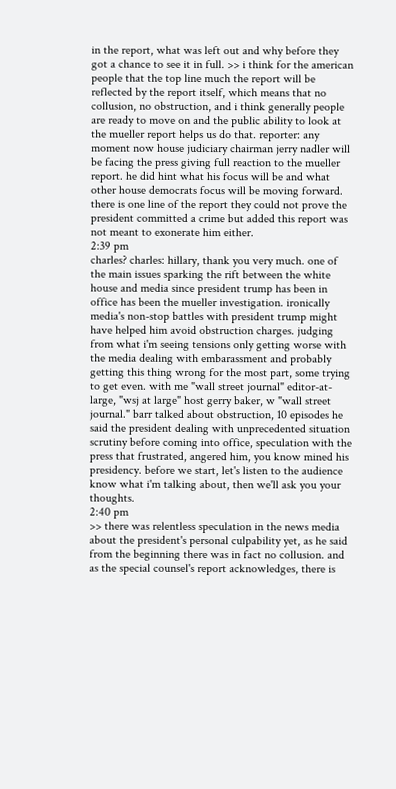in the report, what was left out and why before they got a chance to see it in full. >> i think for the american people that the top line much the report will be reflected by the report itself, which means that no collusion, no obstruction, and i think generally people are ready to move on and the public ability to look at the mueller report helps us do that. reporter: any moment now house judiciary chairman jerry nadler will be facing the press giving full reaction to the mueller report. he did hint what his focus will be and what other house democrats focus will be moving forward. there is one line of the report they could not prove the president committed a crime but added this report was not meant to exonerate him either.
2:39 pm
charles? charles: hillary, thank you very much. one of the main issues sparking the rift between the white house and media since president trump has been in office has been the mueller investigation. ironically media's non-stop battles with president trump might have helped him avoid obstruction charges. judging from what i'm seeing tensions only getting worse with the media dealing with embarassment and probably getting this thing wrong for the most part, some trying to get even. with me "wall street journal" editor-at-large, "wsj at large" host gerry baker, w "wall street journal." barr talked about obstruction, 10 episodes he said the president dealing with unprecedented situation scrutiny before coming into office, speculation with the press that frustrated, angered him, you know mined his presidency. before we start, let's listen to the audience know what i'm talking about, then we'll ask you your thoughts.
2:40 pm
>> there was relentless speculation in the news media about the president's personal culpability yet, as he said from the beginning there was in fact no collusion. and as the special counsel's report acknowledges, there is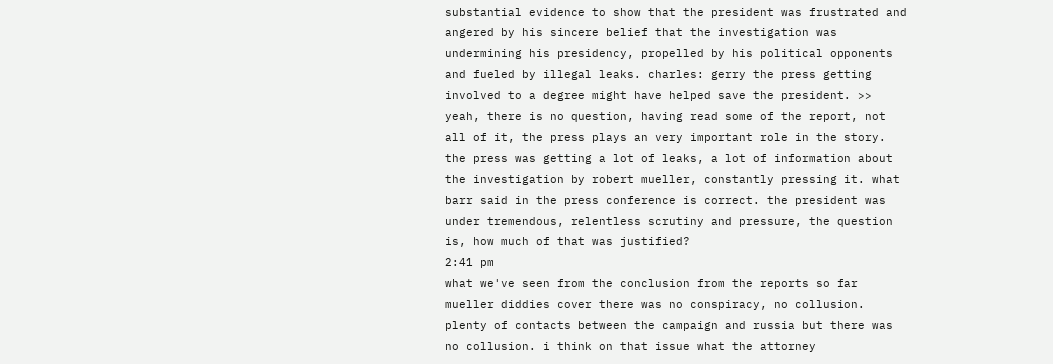substantial evidence to show that the president was frustrated and angered by his sincere belief that the investigation was undermining his presidency, propelled by his political opponents and fueled by illegal leaks. charles: gerry the press getting involved to a degree might have helped save the president. >> yeah, there is no question, having read some of the report, not all of it, the press plays an very important role in the story. the press was getting a lot of leaks, a lot of information about the investigation by robert mueller, constantly pressing it. what barr said in the press conference is correct. the president was under tremendous, relentless scrutiny and pressure, the question is, how much of that was justified?
2:41 pm
what we've seen from the conclusion from the reports so far mueller diddies cover there was no conspiracy, no collusion. plenty of contacts between the campaign and russia but there was no collusion. i think on that issue what the attorney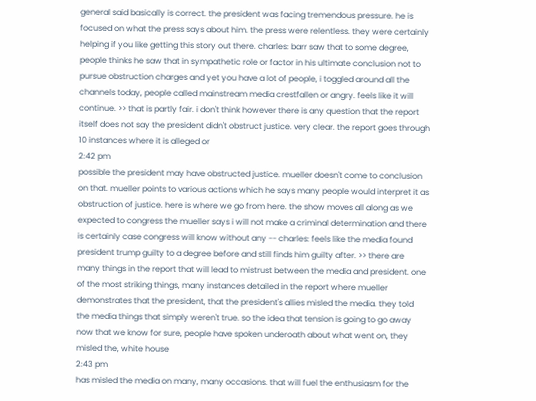general said basically is correct. the president was facing tremendous pressure. he is focused on what the press says about him. the press were relentless. they were certainly helping if you like getting this story out there. charles: barr saw that to some degree, people thinks he saw that in sympathetic role or factor in his ultimate conclusion not to pursue obstruction charges and yet you have a lot of people, i toggled around all the channels today, people called mainstream media crestfallen or angry. feels like it will continue. >> that is partly fair. i don't think however there is any question that the report itself does not say the president didn't obstruct justice. very clear. the report goes through 10 instances where it is alleged or
2:42 pm
possible the president may have obstructed justice. mueller doesn't come to conclusion on that. mueller points to various actions which he says many people would interpret it as obstruction of justice. here is where we go from here. the show moves all along as we expected to congress the mueller says i will not make a criminal determination and there is certainly case congress will know without any -- charles: feels like the media found president trump guilty to a degree before and still finds him guilty after. >> there are many things in the report that will lead to mistrust between the media and president. one of the most striking things, many instances detailed in the report where mueller demonstrates that the president, that the president's allies misled the media. they told the media things that simply weren't true. so the idea that tension is going to go away now that we know for sure, people have spoken underoath about what went on, they misled the, white house
2:43 pm
has misled the media on many, many occasions. that will fuel the enthusiasm for the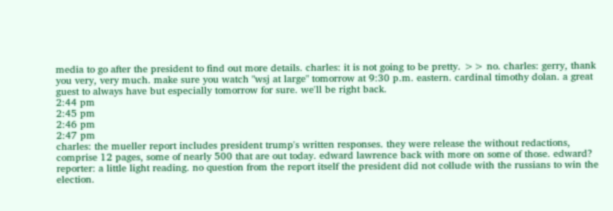media to go after the president to find out more details. charles: it is not going to be pretty. >> no. charles: gerry, thank you very, very much. make sure you watch "wsj at large" tomorrow at 9:30 p.m. eastern. cardinal timothy dolan. a great guest to always have but especially tomorrow for sure. we'll be right back.
2:44 pm
2:45 pm
2:46 pm
2:47 pm
charles: the mueller report includes president trump's written responses. they were release the without redactions, comprise 12 pages, some of nearly 500 that are out today. edward lawrence back with more on some of those. edward? reporter: a little light reading. no question from the report itself the president did not collude with the russians to win the election.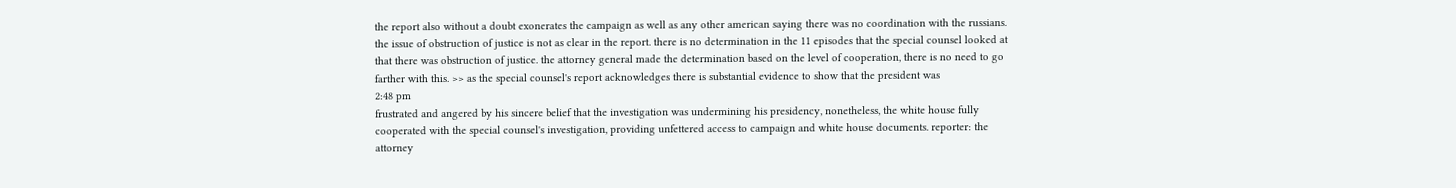the report also without a doubt exonerates the campaign as well as any other american saying there was no coordination with the russians. the issue of obstruction of justice is not as clear in the report. there is no determination in the 11 episodes that the special counsel looked at that there was obstruction of justice. the attorney general made the determination based on the level of cooperation, there is no need to go farther with this. >> as the special counsel's report acknowledges there is substantial evidence to show that the president was
2:48 pm
frustrated and angered by his sincere belief that the investigation was undermining his presidency, nonetheless, the white house fully cooperated with the special counsel's investigation, providing unfettered access to campaign and white house documents. reporter: the attorney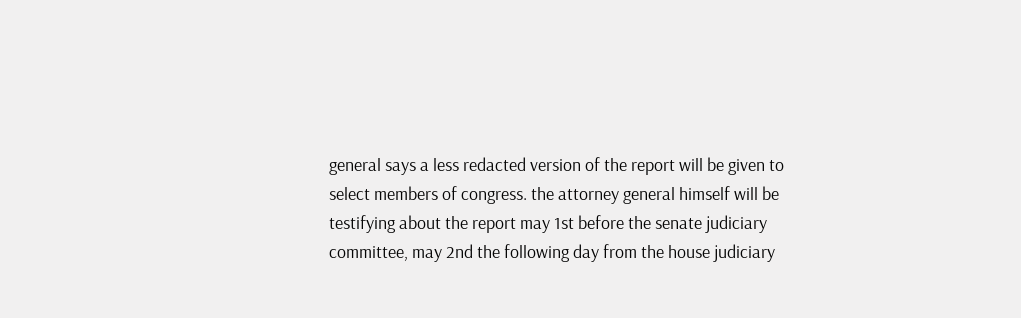general says a less redacted version of the report will be given to select members of congress. the attorney general himself will be testifying about the report may 1st before the senate judiciary committee, may 2nd the following day from the house judiciary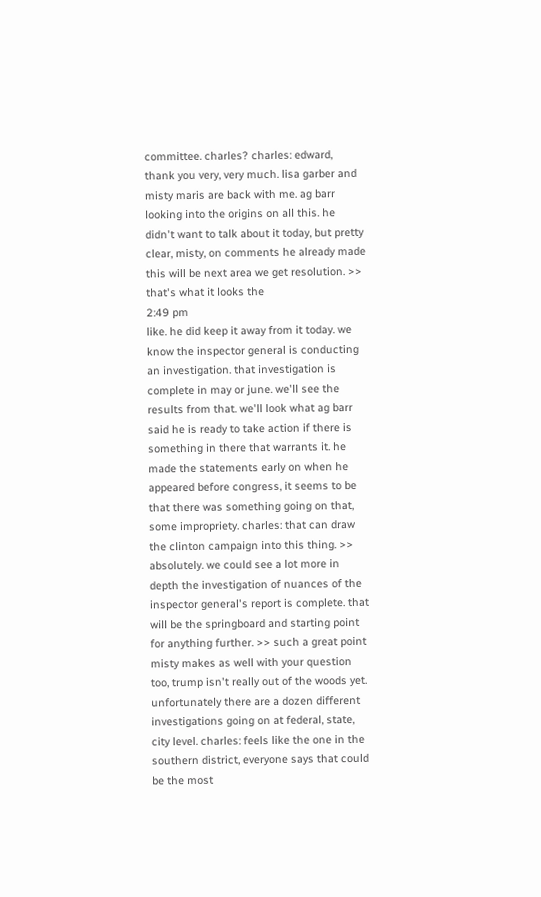committee. charles? charles: edward, thank you very, very much. lisa garber and misty maris are back with me. ag barr looking into the origins on all this. he didn't want to talk about it today, but pretty clear, misty, on comments he already made this will be next area we get resolution. >> that's what it looks the
2:49 pm
like. he did keep it away from it today. we know the inspector general is conducting an investigation. that investigation is complete in may or june. we'll see the results from that. we'll look what ag barr said he is ready to take action if there is something in there that warrants it. he made the statements early on when he appeared before congress, it seems to be that there was something going on that, some impropriety. charles: that can draw the clinton campaign into this thing. >> absolutely. we could see a lot more in depth the investigation of nuances of the inspector general's report is complete. that will be the springboard and starting point for anything further. >> such a great point misty makes as well with your question too, trump isn't really out of the woods yet. unfortunately there are a dozen different investigations going on at federal, state, city level. charles: feels like the one in the southern district, everyone says that could be the most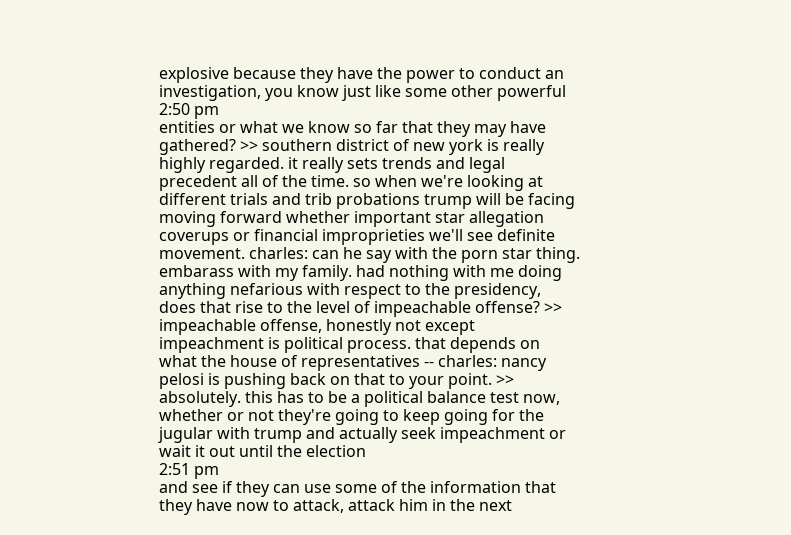explosive because they have the power to conduct an investigation, you know just like some other powerful
2:50 pm
entities or what we know so far that they may have gathered? >> southern district of new york is really highly regarded. it really sets trends and legal precedent all of the time. so when we're looking at different trials and trib probations trump will be facing moving forward whether important star allegation coverups or financial improprieties we'll see definite movement. charles: can he say with the porn star thing. embarass with my family. had nothing with me doing anything nefarious with respect to the presidency, does that rise to the level of impeachable offense? >> impeachable offense, honestly not except impeachment is political process. that depends on what the house of representatives -- charles: nancy pelosi is pushing back on that to your point. >> absolutely. this has to be a political balance test now, whether or not they're going to keep going for the jugular with trump and actually seek impeachment or wait it out until the election
2:51 pm
and see if they can use some of the information that they have now to attack, attack him in the next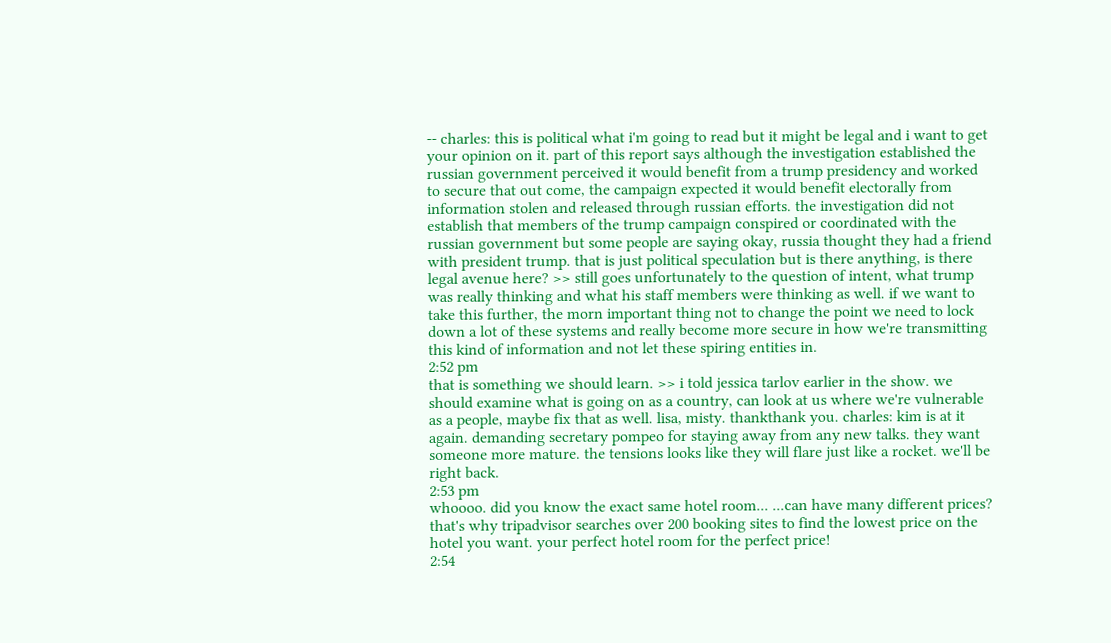-- charles: this is political what i'm going to read but it might be legal and i want to get your opinion on it. part of this report says although the investigation established the russian government perceived it would benefit from a trump presidency and worked to secure that out come, the campaign expected it would benefit electorally from information stolen and released through russian efforts. the investigation did not establish that members of the trump campaign conspired or coordinated with the russian government but some people are saying okay, russia thought they had a friend with president trump. that is just political speculation but is there anything, is there legal avenue here? >> still goes unfortunately to the question of intent, what trump was really thinking and what his staff members were thinking as well. if we want to take this further, the morn important thing not to change the point we need to lock down a lot of these systems and really become more secure in how we're transmitting this kind of information and not let these spiring entities in.
2:52 pm
that is something we should learn. >> i told jessica tarlov earlier in the show. we should examine what is going on as a country, can look at us where we're vulnerable as a people, maybe fix that as well. lisa, misty. thankthank you. charles: kim is at it again. demanding secretary pompeo for staying away from any new talks. they want someone more mature. the tensions looks like they will flare just like a rocket. we'll be right back.
2:53 pm
whoooo. did you know the exact same hotel room... ...can have many different prices? that's why tripadvisor searches over 200 booking sites to find the lowest price on the hotel you want. your perfect hotel room for the perfect price!
2:54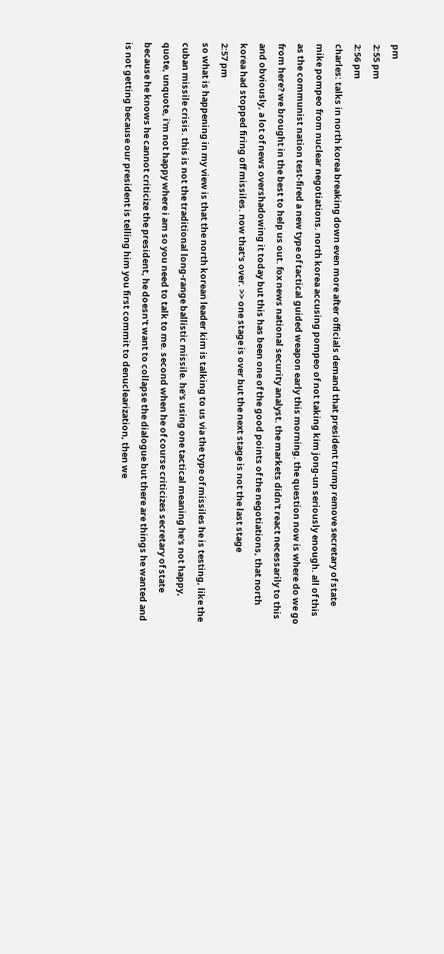pm
2:55 pm
2:56 pm
charles: talks in north korea breaking down even more after officials demand that president trump remove secretary of state mike pompeo from nuclear negotiations. north korea accusing pompeo of not taking kim jong-un seriously enough. all of this as the communist nation test-fired a new type of tactical guided weapon early this morning. the question now is where do we go from here? we brought in the best to help us out. fox news national security analyst. the markets didn't react necessarily to this and obviously, a lot of news overshadowing it today but this has been one of the good points of the negotiations, that north korea had stopped firing off missiles. now that's over. >> one stage is over but the next stage is not the last stage
2:57 pm
so what is happening in my view is that the north korean leader kim is talking to us via the type of missiles he is testing, like the cuban missile crisis. this is not the traditional long-range ballistic missile. he's using one tactical meaning he's not happy, quote, unquote, i'm not happy where i am so you need to talk to me. second when he of course criticizes secretary of state because he knows he cannot criticize the president, he doesn't want to collapse the dialogue but there are things he wanted and is not getting because our president is telling him you first commit to denuclearization, then we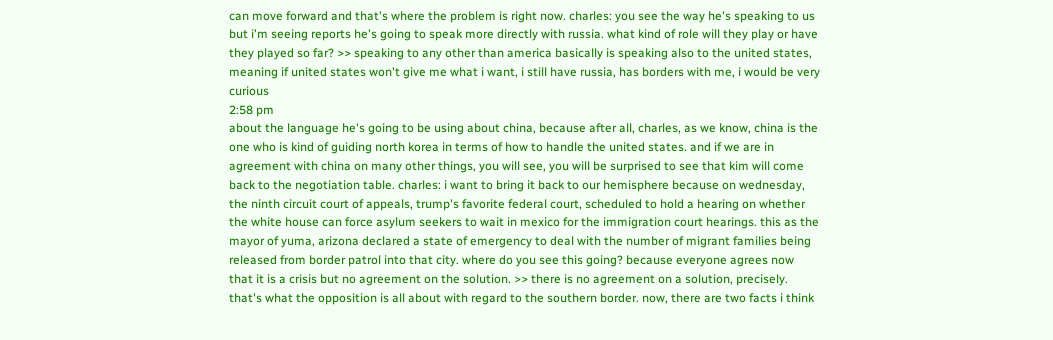can move forward and that's where the problem is right now. charles: you see the way he's speaking to us but i'm seeing reports he's going to speak more directly with russia. what kind of role will they play or have they played so far? >> speaking to any other than america basically is speaking also to the united states, meaning if united states won't give me what i want, i still have russia, has borders with me, i would be very curious
2:58 pm
about the language he's going to be using about china, because after all, charles, as we know, china is the one who is kind of guiding north korea in terms of how to handle the united states. and if we are in agreement with china on many other things, you will see, you will be surprised to see that kim will come back to the negotiation table. charles: i want to bring it back to our hemisphere because on wednesday, the ninth circuit court of appeals, trump's favorite federal court, scheduled to hold a hearing on whether the white house can force asylum seekers to wait in mexico for the immigration court hearings. this as the mayor of yuma, arizona declared a state of emergency to deal with the number of migrant families being released from border patrol into that city. where do you see this going? because everyone agrees now that it is a crisis but no agreement on the solution. >> there is no agreement on a solution, precisely. that's what the opposition is all about with regard to the southern border. now, there are two facts i think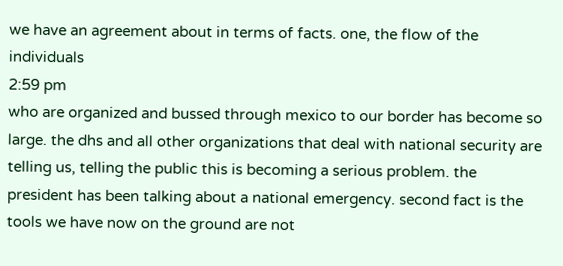we have an agreement about in terms of facts. one, the flow of the individuals
2:59 pm
who are organized and bussed through mexico to our border has become so large. the dhs and all other organizations that deal with national security are telling us, telling the public this is becoming a serious problem. the president has been talking about a national emergency. second fact is the tools we have now on the ground are not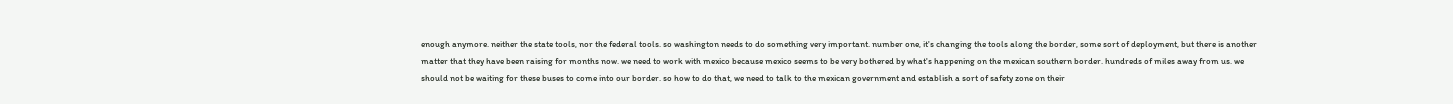enough anymore. neither the state tools, nor the federal tools. so washington needs to do something very important. number one, it's changing the tools along the border, some sort of deployment, but there is another matter that they have been raising for months now. we need to work with mexico because mexico seems to be very bothered by what's happening on the mexican southern border. hundreds of miles away from us. we should not be waiting for these buses to come into our border. so how to do that, we need to talk to the mexican government and establish a sort of safety zone on their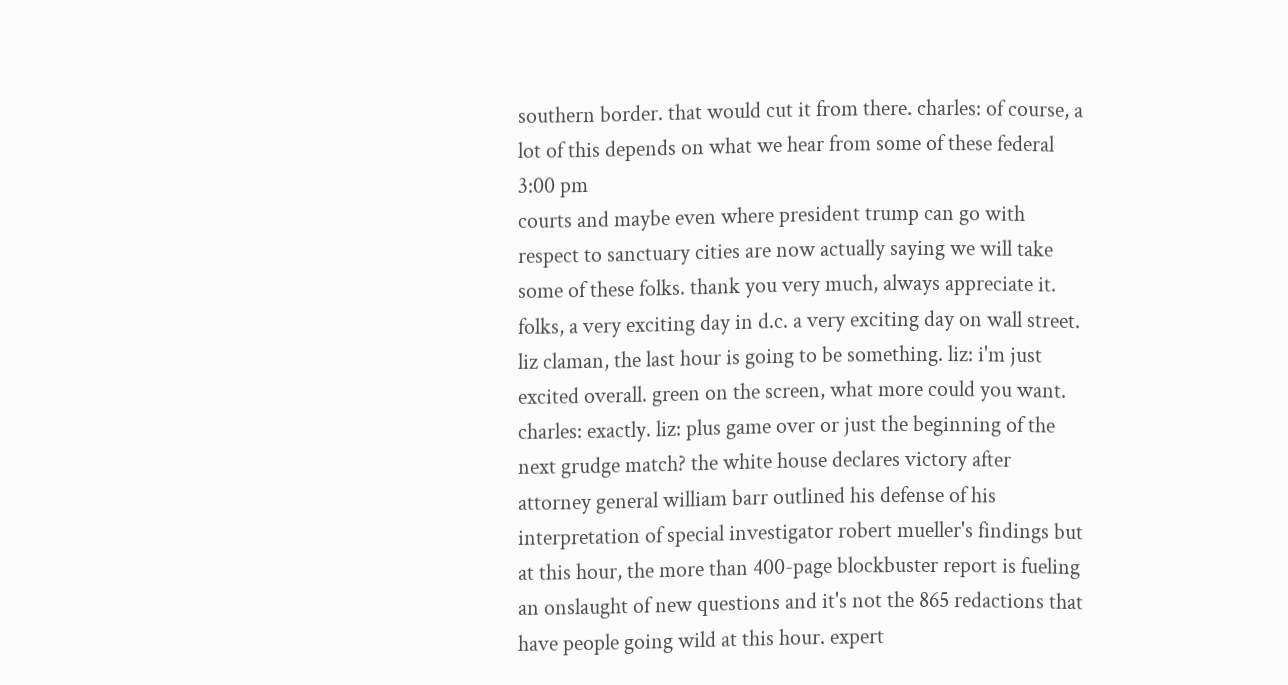southern border. that would cut it from there. charles: of course, a lot of this depends on what we hear from some of these federal
3:00 pm
courts and maybe even where president trump can go with respect to sanctuary cities are now actually saying we will take some of these folks. thank you very much, always appreciate it. folks, a very exciting day in d.c. a very exciting day on wall street. liz claman, the last hour is going to be something. liz: i'm just excited overall. green on the screen, what more could you want. charles: exactly. liz: plus game over or just the beginning of the next grudge match? the white house declares victory after attorney general william barr outlined his defense of his interpretation of special investigator robert mueller's findings but at this hour, the more than 400-page blockbuster report is fueling an onslaught of new questions and it's not the 865 redactions that have people going wild at this hour. expert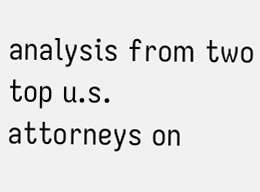analysis from two top u.s. attorneys on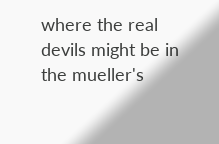where the real devils might be in the mueller's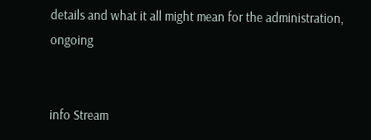details and what it all might mean for the administration, ongoing


info Stream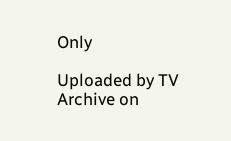Only

Uploaded by TV Archive on